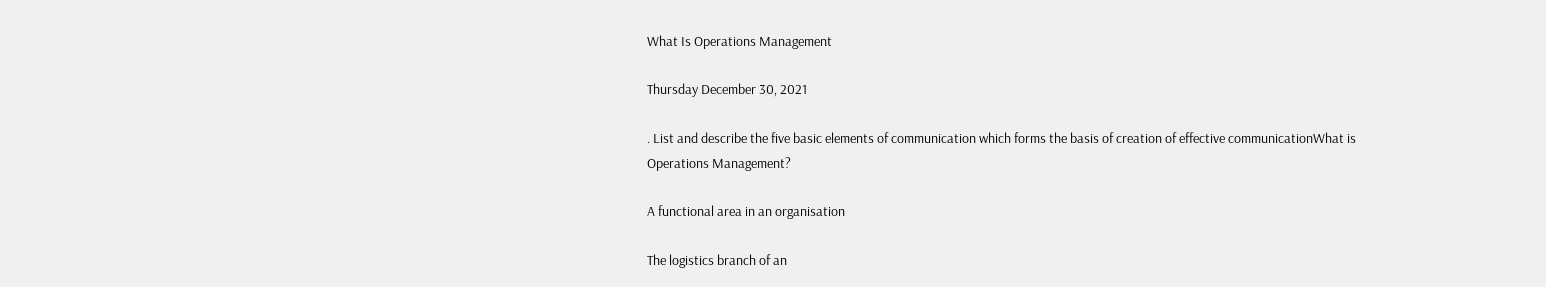What Is Operations Management

Thursday December 30, 2021

. List and describe the five basic elements of communication which forms the basis of creation of effective communicationWhat is Operations Management?

A functional area in an organisation

The logistics branch of an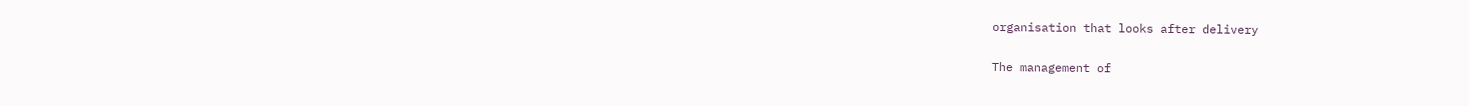organisation that looks after delivery

The management of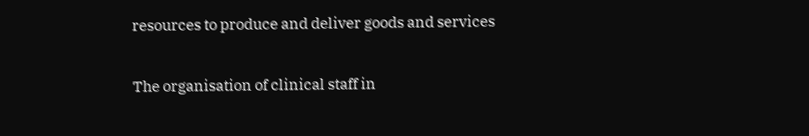resources to produce and deliver goods and services

The organisation of clinical staff in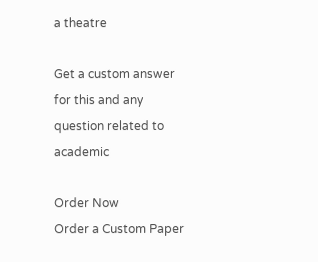a theatre

Get a custom answer for this and any question related to academic

Order Now
Order a Custom Paper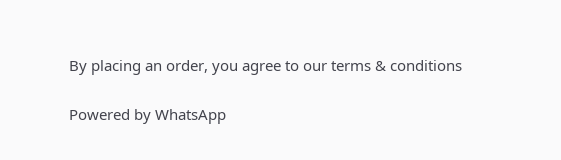By placing an order, you agree to our terms & conditions

Powered by WhatsApp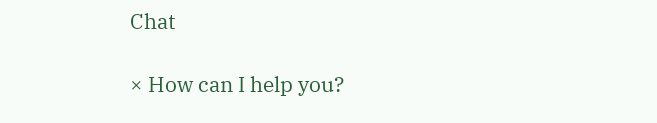Chat

× How can I help you?